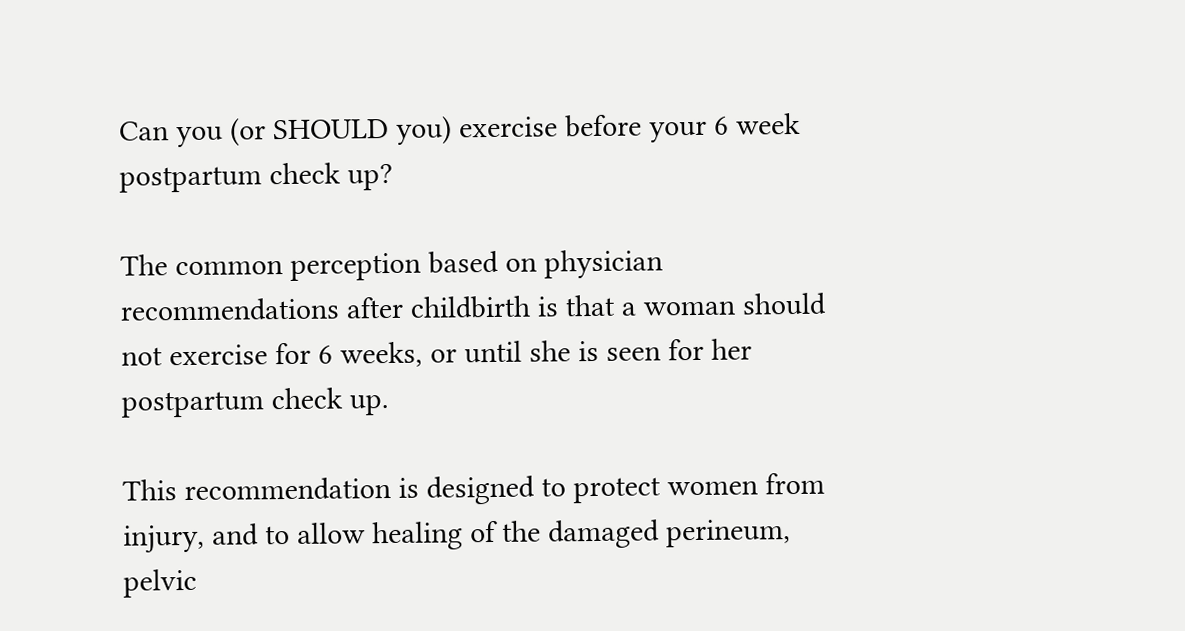Can you (or SHOULD you) exercise before your 6 week postpartum check up?

The common perception based on physician recommendations after childbirth is that a woman should not exercise for 6 weeks, or until she is seen for her postpartum check up.

This recommendation is designed to protect women from injury, and to allow healing of the damaged perineum, pelvic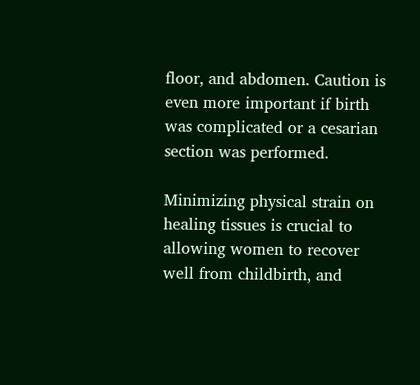floor, and abdomen. Caution is even more important if birth was complicated or a cesarian section was performed.

Minimizing physical strain on healing tissues is crucial to allowing women to recover well from childbirth, and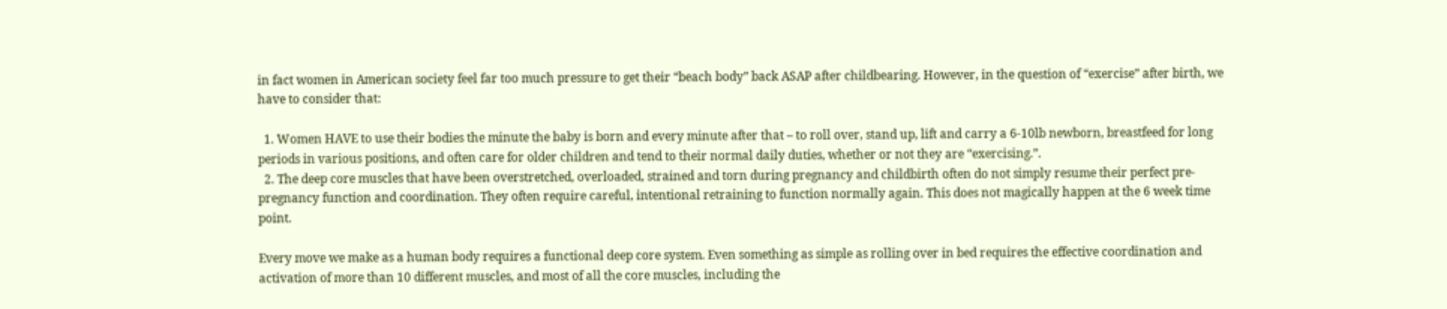in fact women in American society feel far too much pressure to get their “beach body” back ASAP after childbearing. However, in the question of “exercise” after birth, we have to consider that:

  1. Women HAVE to use their bodies the minute the baby is born and every minute after that – to roll over, stand up, lift and carry a 6-10lb newborn, breastfeed for long periods in various positions, and often care for older children and tend to their normal daily duties, whether or not they are “exercising.”.
  2. The deep core muscles that have been overstretched, overloaded, strained and torn during pregnancy and childbirth often do not simply resume their perfect pre-pregnancy function and coordination. They often require careful, intentional retraining to function normally again. This does not magically happen at the 6 week time point.

Every move we make as a human body requires a functional deep core system. Even something as simple as rolling over in bed requires the effective coordination and activation of more than 10 different muscles, and most of all the core muscles, including the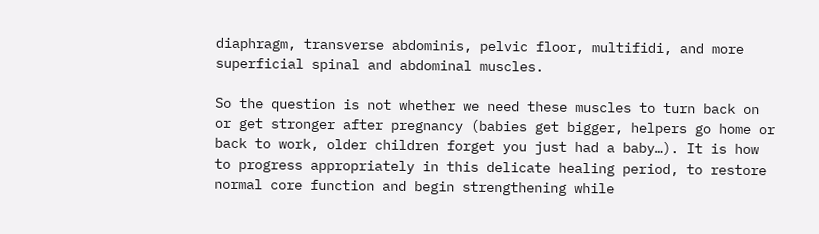diaphragm, transverse abdominis, pelvic floor, multifidi, and more superficial spinal and abdominal muscles.

So the question is not whether we need these muscles to turn back on or get stronger after pregnancy (babies get bigger, helpers go home or back to work, older children forget you just had a baby…). It is how to progress appropriately in this delicate healing period, to restore normal core function and begin strengthening while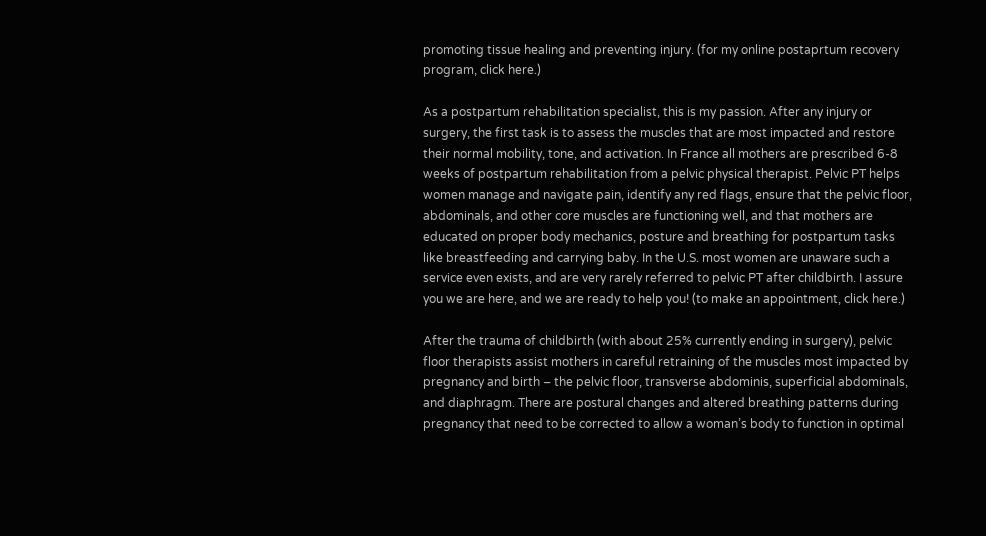promoting tissue healing and preventing injury. (for my online postaprtum recovery program, click here.)

As a postpartum rehabilitation specialist, this is my passion. After any injury or surgery, the first task is to assess the muscles that are most impacted and restore their normal mobility, tone, and activation. In France all mothers are prescribed 6-8 weeks of postpartum rehabilitation from a pelvic physical therapist. Pelvic PT helps women manage and navigate pain, identify any red flags, ensure that the pelvic floor, abdominals, and other core muscles are functioning well, and that mothers are educated on proper body mechanics, posture and breathing for postpartum tasks like breastfeeding and carrying baby. In the U.S. most women are unaware such a service even exists, and are very rarely referred to pelvic PT after childbirth. I assure you we are here, and we are ready to help you! (to make an appointment, click here.)

After the trauma of childbirth (with about 25% currently ending in surgery), pelvic floor therapists assist mothers in careful retraining of the muscles most impacted by pregnancy and birth – the pelvic floor, transverse abdominis, superficial abdominals, and diaphragm. There are postural changes and altered breathing patterns during pregnancy that need to be corrected to allow a woman’s body to function in optimal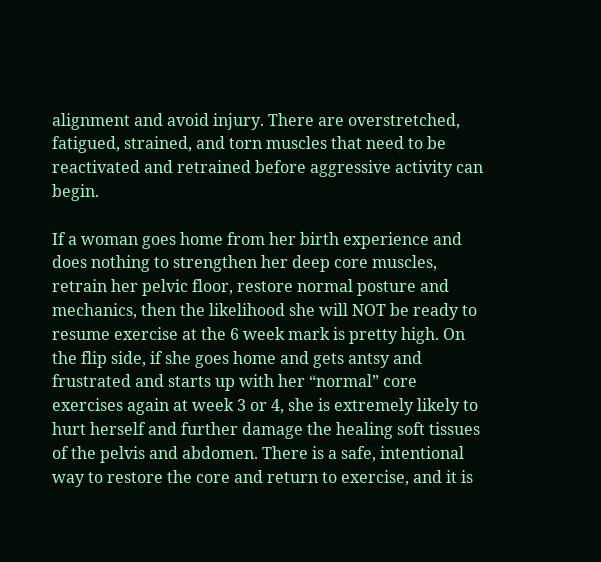alignment and avoid injury. There are overstretched, fatigued, strained, and torn muscles that need to be reactivated and retrained before aggressive activity can begin.

If a woman goes home from her birth experience and does nothing to strengthen her deep core muscles, retrain her pelvic floor, restore normal posture and mechanics, then the likelihood she will NOT be ready to resume exercise at the 6 week mark is pretty high. On the flip side, if she goes home and gets antsy and frustrated and starts up with her “normal” core exercises again at week 3 or 4, she is extremely likely to hurt herself and further damage the healing soft tissues of the pelvis and abdomen. There is a safe, intentional way to restore the core and return to exercise, and it is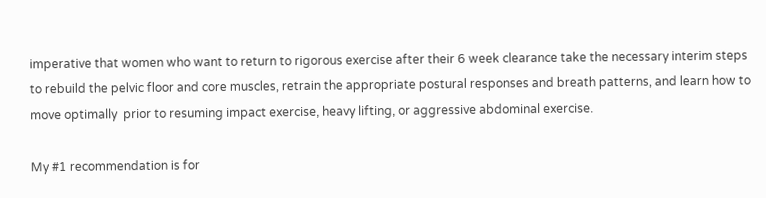imperative that women who want to return to rigorous exercise after their 6 week clearance take the necessary interim steps to rebuild the pelvic floor and core muscles, retrain the appropriate postural responses and breath patterns, and learn how to move optimally  prior to resuming impact exercise, heavy lifting, or aggressive abdominal exercise.

My #1 recommendation is for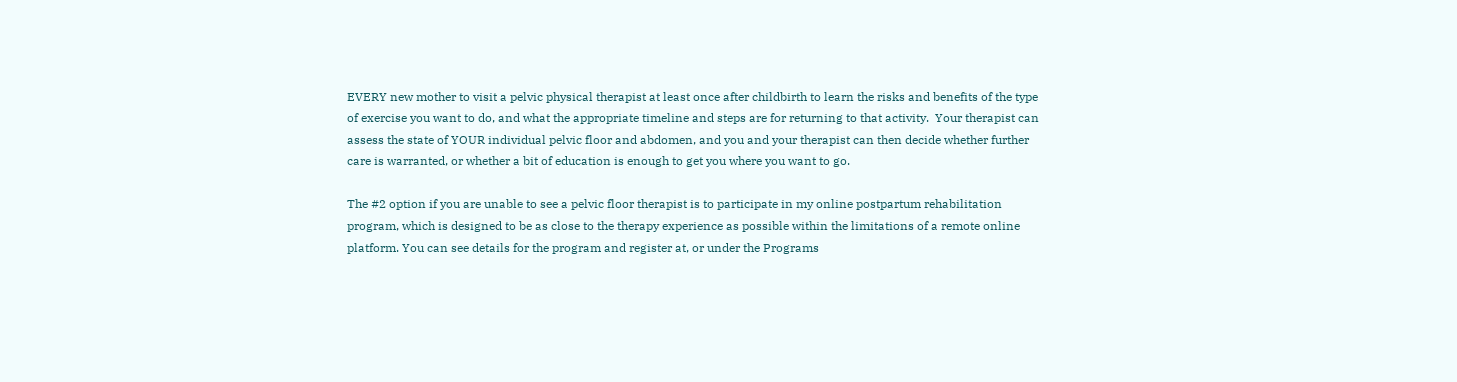EVERY new mother to visit a pelvic physical therapist at least once after childbirth to learn the risks and benefits of the type of exercise you want to do, and what the appropriate timeline and steps are for returning to that activity.  Your therapist can assess the state of YOUR individual pelvic floor and abdomen, and you and your therapist can then decide whether further care is warranted, or whether a bit of education is enough to get you where you want to go.

The #2 option if you are unable to see a pelvic floor therapist is to participate in my online postpartum rehabilitation program, which is designed to be as close to the therapy experience as possible within the limitations of a remote online platform. You can see details for the program and register at, or under the Programs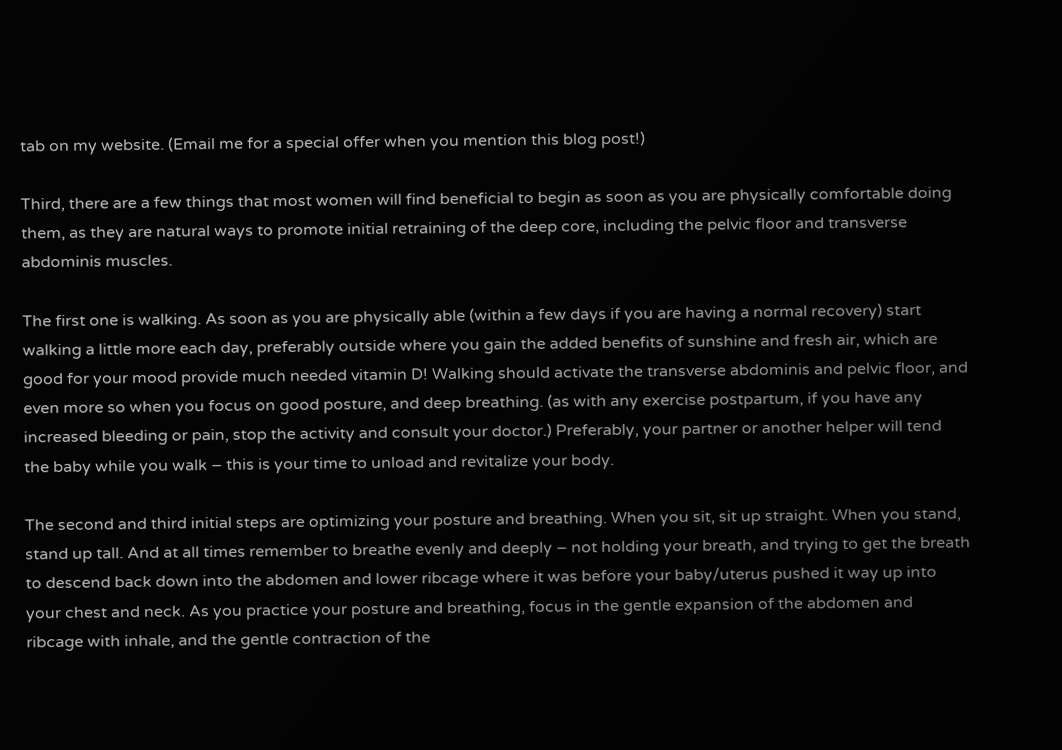tab on my website. (Email me for a special offer when you mention this blog post!)

Third, there are a few things that most women will find beneficial to begin as soon as you are physically comfortable doing them, as they are natural ways to promote initial retraining of the deep core, including the pelvic floor and transverse abdominis muscles.

The first one is walking. As soon as you are physically able (within a few days if you are having a normal recovery) start walking a little more each day, preferably outside where you gain the added benefits of sunshine and fresh air, which are good for your mood provide much needed vitamin D! Walking should activate the transverse abdominis and pelvic floor, and even more so when you focus on good posture, and deep breathing. (as with any exercise postpartum, if you have any increased bleeding or pain, stop the activity and consult your doctor.) Preferably, your partner or another helper will tend the baby while you walk – this is your time to unload and revitalize your body.

The second and third initial steps are optimizing your posture and breathing. When you sit, sit up straight. When you stand, stand up tall. And at all times remember to breathe evenly and deeply – not holding your breath, and trying to get the breath to descend back down into the abdomen and lower ribcage where it was before your baby/uterus pushed it way up into your chest and neck. As you practice your posture and breathing, focus in the gentle expansion of the abdomen and ribcage with inhale, and the gentle contraction of the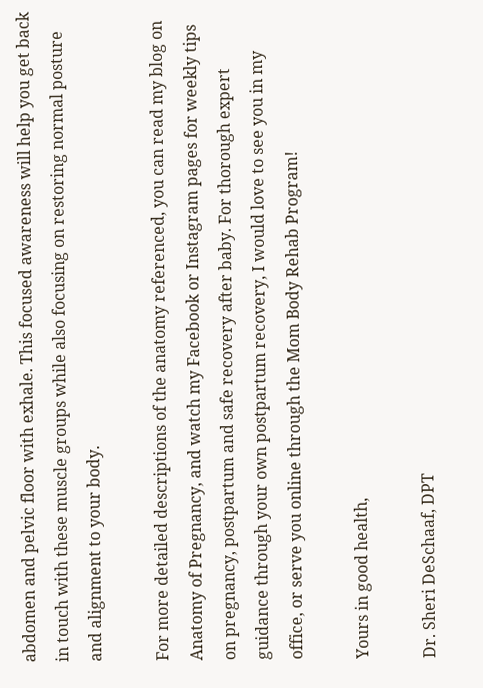abdomen and pelvic floor with exhale. This focused awareness will help you get back in touch with these muscle groups while also focusing on restoring normal posture and alignment to your body.

For more detailed descriptions of the anatomy referenced, you can read my blog on Anatomy of Pregnancy, and watch my Facebook or Instagram pages for weekly tips on pregnancy, postpartum and safe recovery after baby. For thorough expert guidance through your own postpartum recovery, I would love to see you in my office, or serve you online through the Mom Body Rehab Program!

Yours in good health,

Dr. Sheri DeSchaaf, DPT